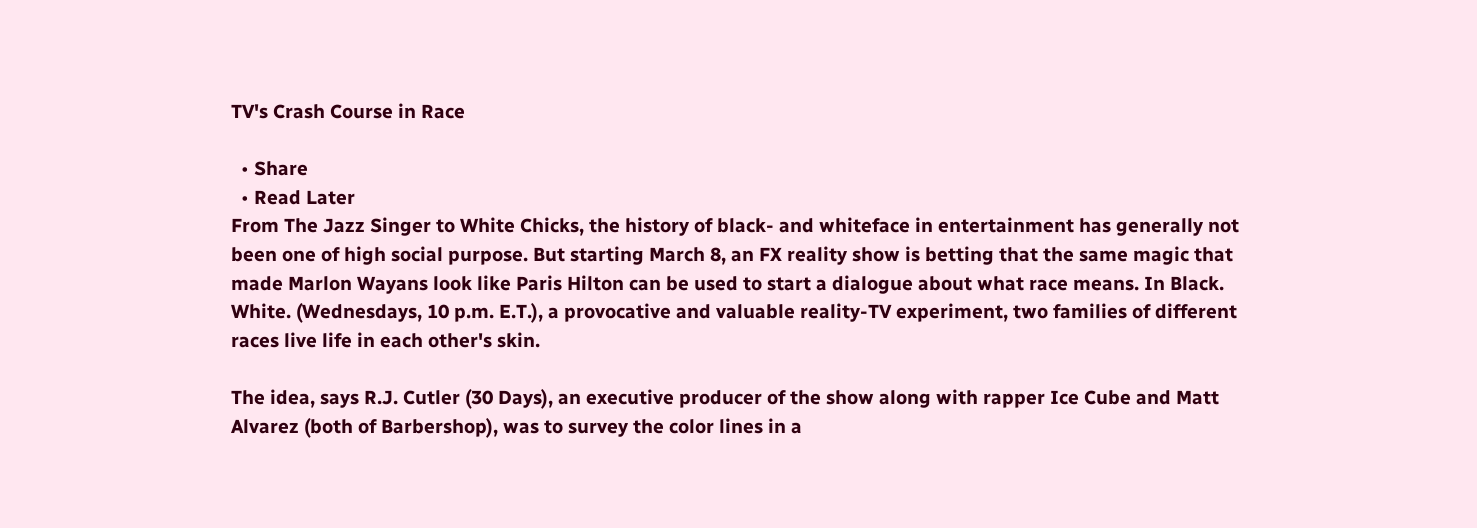TV's Crash Course in Race

  • Share
  • Read Later
From The Jazz Singer to White Chicks, the history of black- and whiteface in entertainment has generally not been one of high social purpose. But starting March 8, an FX reality show is betting that the same magic that made Marlon Wayans look like Paris Hilton can be used to start a dialogue about what race means. In Black. White. (Wednesdays, 10 p.m. E.T.), a provocative and valuable reality-TV experiment, two families of different races live life in each other's skin.

The idea, says R.J. Cutler (30 Days), an executive producer of the show along with rapper Ice Cube and Matt Alvarez (both of Barbershop), was to survey the color lines in a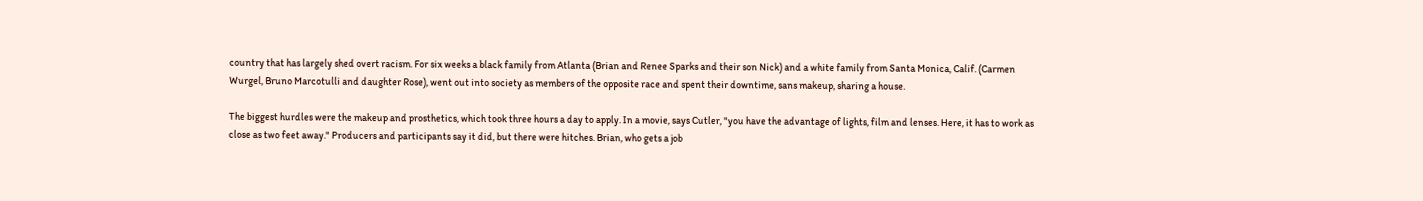country that has largely shed overt racism. For six weeks a black family from Atlanta (Brian and Renee Sparks and their son Nick) and a white family from Santa Monica, Calif. (Carmen Wurgel, Bruno Marcotulli and daughter Rose), went out into society as members of the opposite race and spent their downtime, sans makeup, sharing a house.

The biggest hurdles were the makeup and prosthetics, which took three hours a day to apply. In a movie, says Cutler, "you have the advantage of lights, film and lenses. Here, it has to work as close as two feet away." Producers and participants say it did, but there were hitches. Brian, who gets a job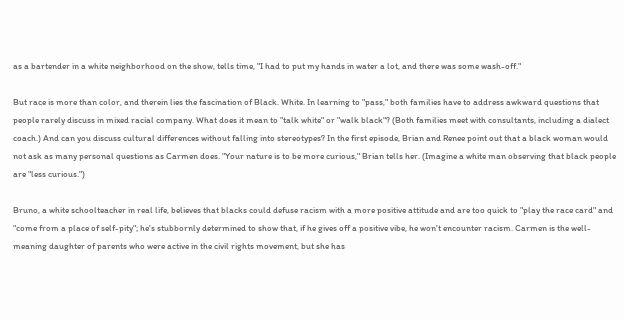as a bartender in a white neighborhood on the show, tells time, "I had to put my hands in water a lot, and there was some wash-off."

But race is more than color, and therein lies the fascination of Black. White. In learning to "pass," both families have to address awkward questions that people rarely discuss in mixed racial company. What does it mean to "talk white" or "walk black"? (Both families meet with consultants, including a dialect coach.) And can you discuss cultural differences without falling into stereotypes? In the first episode, Brian and Renee point out that a black woman would not ask as many personal questions as Carmen does. "Your nature is to be more curious," Brian tells her. (Imagine a white man observing that black people are "less curious.")

Bruno, a white schoolteacher in real life, believes that blacks could defuse racism with a more positive attitude and are too quick to "play the race card" and "come from a place of self-pity"; he's stubbornly determined to show that, if he gives off a positive vibe, he won't encounter racism. Carmen is the well-meaning daughter of parents who were active in the civil rights movement, but she has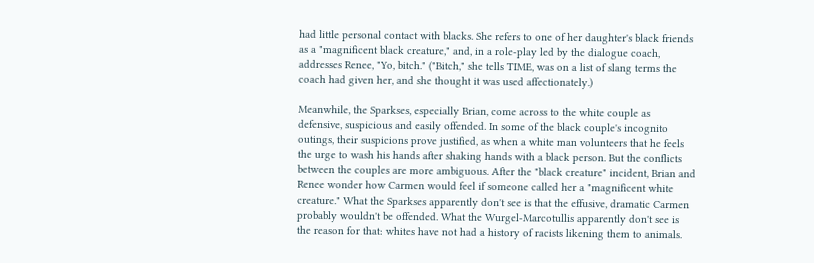had little personal contact with blacks. She refers to one of her daughter's black friends as a "magnificent black creature," and, in a role-play led by the dialogue coach, addresses Renee, "Yo, bitch." ("Bitch," she tells TIME, was on a list of slang terms the coach had given her, and she thought it was used affectionately.)

Meanwhile, the Sparkses, especially Brian, come across to the white couple as defensive, suspicious and easily offended. In some of the black couple's incognito outings, their suspicions prove justified, as when a white man volunteers that he feels the urge to wash his hands after shaking hands with a black person. But the conflicts between the couples are more ambiguous. After the "black creature" incident, Brian and Renee wonder how Carmen would feel if someone called her a "magnificent white creature." What the Sparkses apparently don't see is that the effusive, dramatic Carmen probably wouldn't be offended. What the Wurgel-Marcotullis apparently don't see is the reason for that: whites have not had a history of racists likening them to animals.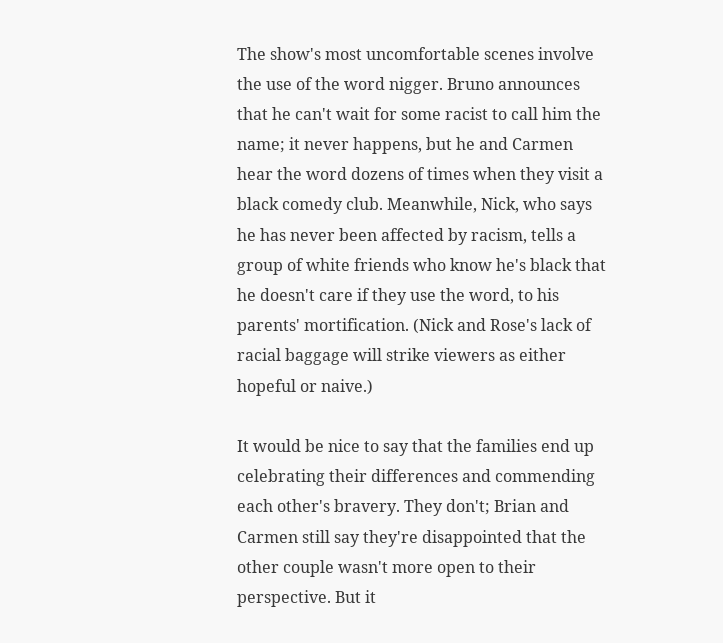The show's most uncomfortable scenes involve the use of the word nigger. Bruno announces that he can't wait for some racist to call him the name; it never happens, but he and Carmen hear the word dozens of times when they visit a black comedy club. Meanwhile, Nick, who says he has never been affected by racism, tells a group of white friends who know he's black that he doesn't care if they use the word, to his parents' mortification. (Nick and Rose's lack of racial baggage will strike viewers as either hopeful or naive.)

It would be nice to say that the families end up celebrating their differences and commending each other's bravery. They don't; Brian and Carmen still say they're disappointed that the other couple wasn't more open to their perspective. But it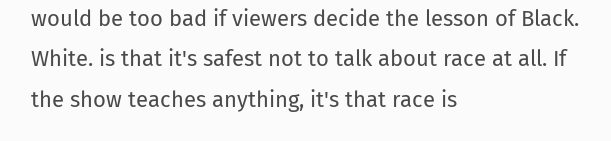would be too bad if viewers decide the lesson of Black. White. is that it's safest not to talk about race at all. If the show teaches anything, it's that race is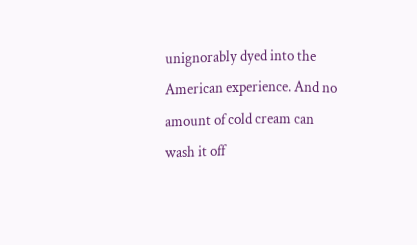unignorably dyed into the American experience. And no amount of cold cream can wash it off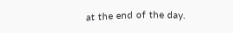at the end of the day.